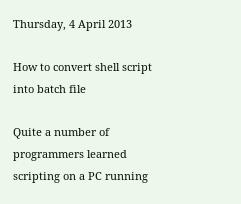Thursday, 4 April 2013

How to convert shell script into batch file

Quite a number of programmers learned scripting on a PC running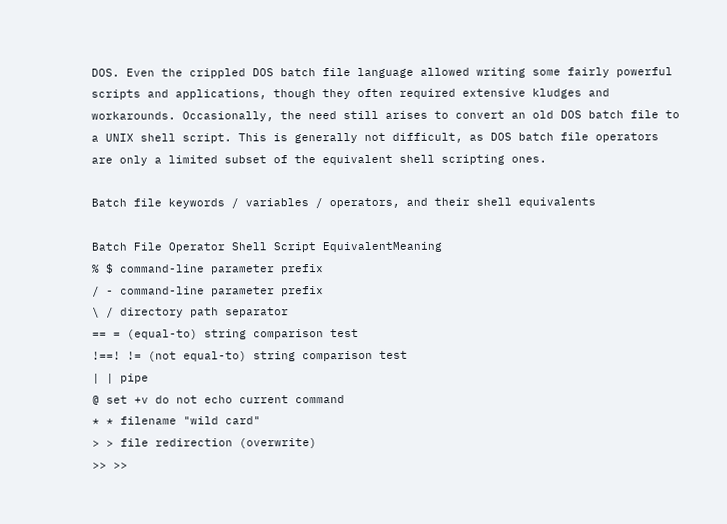DOS. Even the crippled DOS batch file language allowed writing some fairly powerful scripts and applications, though they often required extensive kludges and workarounds. Occasionally, the need still arises to convert an old DOS batch file to a UNIX shell script. This is generally not difficult, as DOS batch file operators are only a limited subset of the equivalent shell scripting ones.

Batch file keywords / variables / operators, and their shell equivalents

Batch File Operator Shell Script EquivalentMeaning
% $ command-line parameter prefix
/ - command-line parameter prefix
\ / directory path separator
== = (equal-to) string comparison test
!==! != (not equal-to) string comparison test
| | pipe
@ set +v do not echo current command
* * filename "wild card"
> > file redirection (overwrite)
>> >>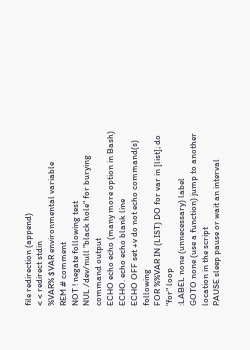file redirection (append)
< < redirect stdin
%VAR% $VAR environmental variable
REM # comment
NOT ! negate following test
NUL /dev/null "black hole" for burying command output
ECHO echo echo (many more option in Bash)
ECHO. echo echo blank line
ECHO OFF set +v do not echo command(s) following
FOR %%VAR IN (LIST) DO for var in [list]; do "for" loop
:LABEL none (unnecessary) label
GOTO none (use a function) jump to another location in the script
PAUSE sleep pause or wait an interval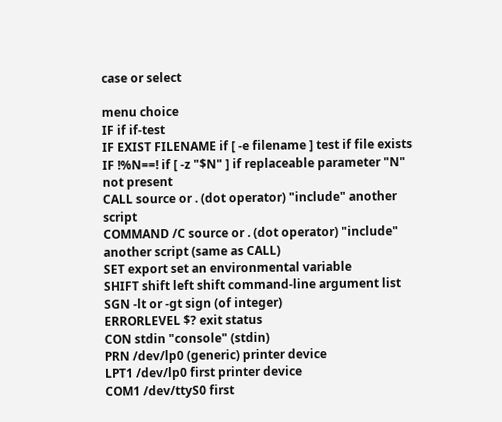case or select

menu choice
IF if if-test
IF EXIST FILENAME if [ -e filename ] test if file exists
IF !%N==! if [ -z "$N" ] if replaceable parameter "N" not present
CALL source or . (dot operator) "include" another script
COMMAND /C source or . (dot operator) "include" another script (same as CALL)
SET export set an environmental variable
SHIFT shift left shift command-line argument list
SGN -lt or -gt sign (of integer)
ERRORLEVEL $? exit status
CON stdin "console" (stdin)
PRN /dev/lp0 (generic) printer device
LPT1 /dev/lp0 first printer device
COM1 /dev/ttyS0 first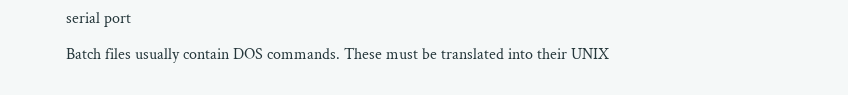serial port

Batch files usually contain DOS commands. These must be translated into their UNIX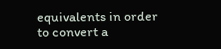equivalents in order to convert a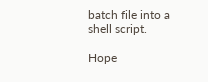batch file into a shell script.

Hope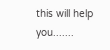this will help you.......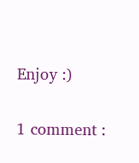Enjoy :)

1 comment :